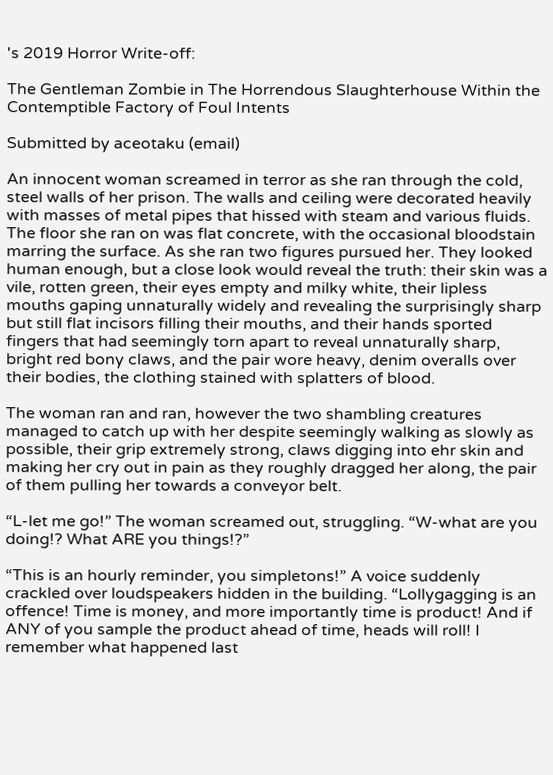's 2019 Horror Write-off:

The Gentleman Zombie in The Horrendous Slaughterhouse Within the Contemptible Factory of Foul Intents

Submitted by aceotaku (email)

An innocent woman screamed in terror as she ran through the cold, steel walls of her prison. The walls and ceiling were decorated heavily with masses of metal pipes that hissed with steam and various fluids. The floor she ran on was flat concrete, with the occasional bloodstain marring the surface. As she ran two figures pursued her. They looked human enough, but a close look would reveal the truth: their skin was a vile, rotten green, their eyes empty and milky white, their lipless mouths gaping unnaturally widely and revealing the surprisingly sharp but still flat incisors filling their mouths, and their hands sported fingers that had seemingly torn apart to reveal unnaturally sharp, bright red bony claws, and the pair wore heavy, denim overalls over their bodies, the clothing stained with splatters of blood.

The woman ran and ran, however the two shambling creatures managed to catch up with her despite seemingly walking as slowly as possible, their grip extremely strong, claws digging into ehr skin and making her cry out in pain as they roughly dragged her along, the pair of them pulling her towards a conveyor belt.

“L-let me go!” The woman screamed out, struggling. “W-what are you doing!? What ARE you things!?”

“This is an hourly reminder, you simpletons!” A voice suddenly crackled over loudspeakers hidden in the building. “Lollygagging is an offence! Time is money, and more importantly time is product! And if ANY of you sample the product ahead of time, heads will roll! I remember what happened last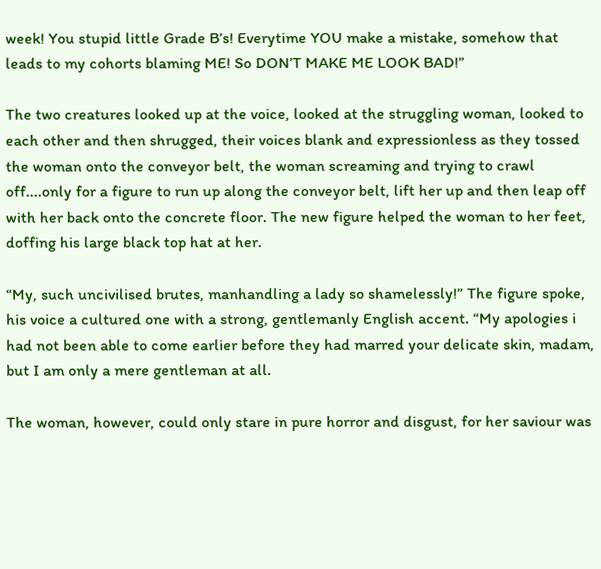week! You stupid little Grade B’s! Everytime YOU make a mistake, somehow that leads to my cohorts blaming ME! So DON’T MAKE ME LOOK BAD!”

The two creatures looked up at the voice, looked at the struggling woman, looked to each other and then shrugged, their voices blank and expressionless as they tossed the woman onto the conveyor belt, the woman screaming and trying to crawl off....only for a figure to run up along the conveyor belt, lift her up and then leap off with her back onto the concrete floor. The new figure helped the woman to her feet, doffing his large black top hat at her.

“My, such uncivilised brutes, manhandling a lady so shamelessly!” The figure spoke, his voice a cultured one with a strong, gentlemanly English accent. “My apologies i had not been able to come earlier before they had marred your delicate skin, madam, but I am only a mere gentleman at all.

The woman, however, could only stare in pure horror and disgust, for her saviour was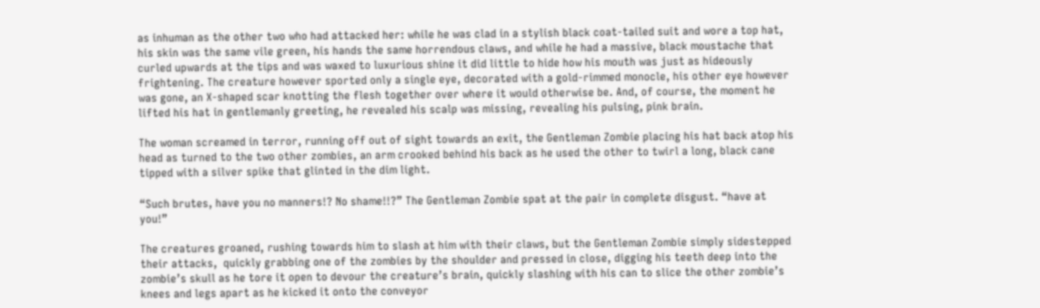as inhuman as the other two who had attacked her: while he was clad in a stylish black coat-tailed suit and wore a top hat, his skin was the same vile green, his hands the same horrendous claws, and while he had a massive, black moustache that curled upwards at the tips and was waxed to luxurious shine it did little to hide how his mouth was just as hideously frightening. The creature however sported only a single eye, decorated with a gold-rimmed monocle, his other eye however was gone, an X-shaped scar knotting the flesh together over where it would otherwise be. And, of course, the moment he lifted his hat in gentlemanly greeting, he revealed his scalp was missing, revealing his pulsing, pink brain.

The woman screamed in terror, running off out of sight towards an exit, the Gentleman Zombie placing his hat back atop his head as turned to the two other zombies, an arm crooked behind his back as he used the other to twirl a long, black cane tipped with a silver spike that glinted in the dim light.

“Such brutes, have you no manners!? No shame!!?” The Gentleman Zombie spat at the pair in complete disgust. “have at you!”

The creatures groaned, rushing towards him to slash at him with their claws, but the Gentleman Zombie simply sidestepped their attacks,  quickly grabbing one of the zombies by the shoulder and pressed in close, digging his teeth deep into the zombie’s skull as he tore it open to devour the creature’s brain, quickly slashing with his can to slice the other zombie’s knees and legs apart as he kicked it onto the conveyor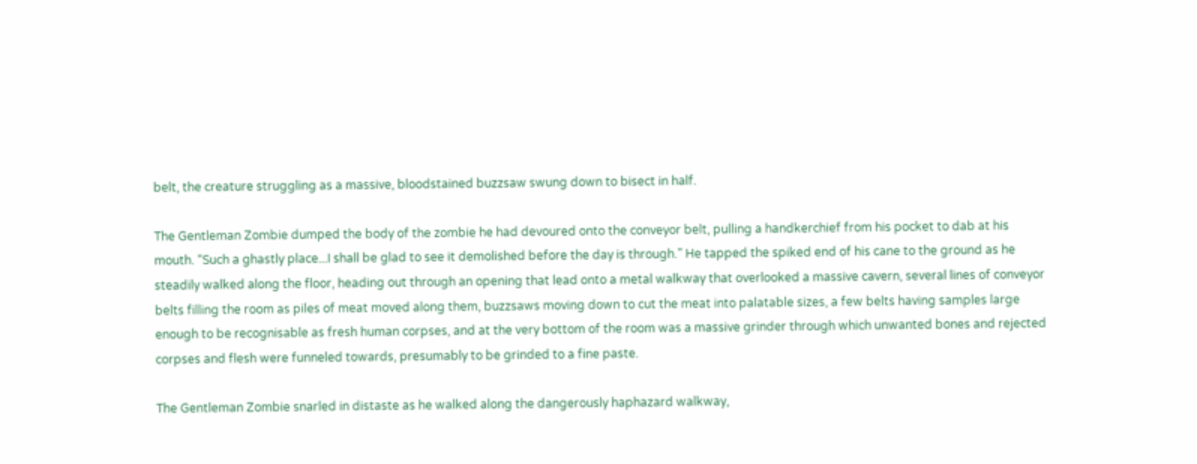belt, the creature struggling as a massive, bloodstained buzzsaw swung down to bisect in half.

The Gentleman Zombie dumped the body of the zombie he had devoured onto the conveyor belt, pulling a handkerchief from his pocket to dab at his mouth. “Such a ghastly place...I shall be glad to see it demolished before the day is through.” He tapped the spiked end of his cane to the ground as he steadily walked along the floor, heading out through an opening that lead onto a metal walkway that overlooked a massive cavern, several lines of conveyor belts filling the room as piles of meat moved along them, buzzsaws moving down to cut the meat into palatable sizes, a few belts having samples large enough to be recognisable as fresh human corpses, and at the very bottom of the room was a massive grinder through which unwanted bones and rejected corpses and flesh were funneled towards, presumably to be grinded to a fine paste.

The Gentleman Zombie snarled in distaste as he walked along the dangerously haphazard walkway,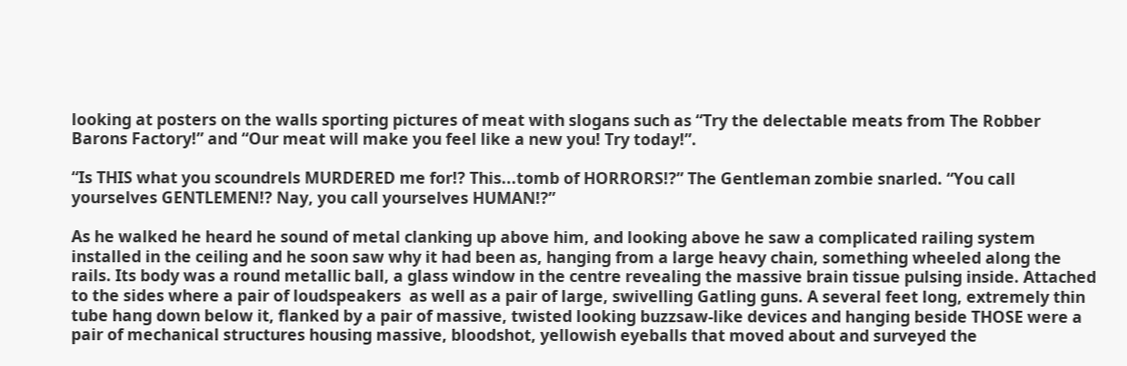looking at posters on the walls sporting pictures of meat with slogans such as “Try the delectable meats from The Robber Barons Factory!” and “Our meat will make you feel like a new you! Try today!”.

“Is THIS what you scoundrels MURDERED me for!? This...tomb of HORRORS!?” The Gentleman zombie snarled. “You call yourselves GENTLEMEN!? Nay, you call yourselves HUMAN!?”

As he walked he heard he sound of metal clanking up above him, and looking above he saw a complicated railing system installed in the ceiling and he soon saw why it had been as, hanging from a large heavy chain, something wheeled along the rails. Its body was a round metallic ball, a glass window in the centre revealing the massive brain tissue pulsing inside. Attached to the sides where a pair of loudspeakers  as well as a pair of large, swivelling Gatling guns. A several feet long, extremely thin tube hang down below it, flanked by a pair of massive, twisted looking buzzsaw-like devices and hanging beside THOSE were a pair of mechanical structures housing massive, bloodshot, yellowish eyeballs that moved about and surveyed the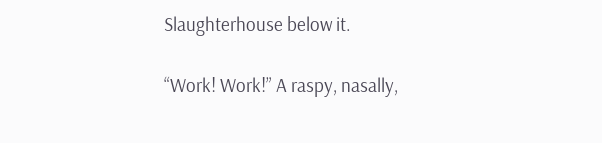Slaughterhouse below it.

“Work! Work!” A raspy, nasally,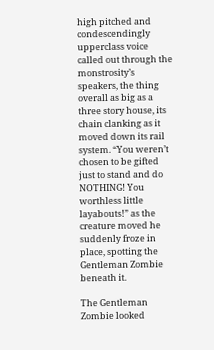high pitched and condescendingly upperclass voice called out through the monstrosity’s speakers, the thing overall as big as a three story house, its chain clanking as it moved down its rail system. “You weren’t chosen to be gifted just to stand and do NOTHING! You worthless little layabouts!” as the creature moved he suddenly froze in place, spotting the Gentleman Zombie beneath it.

The Gentleman Zombie looked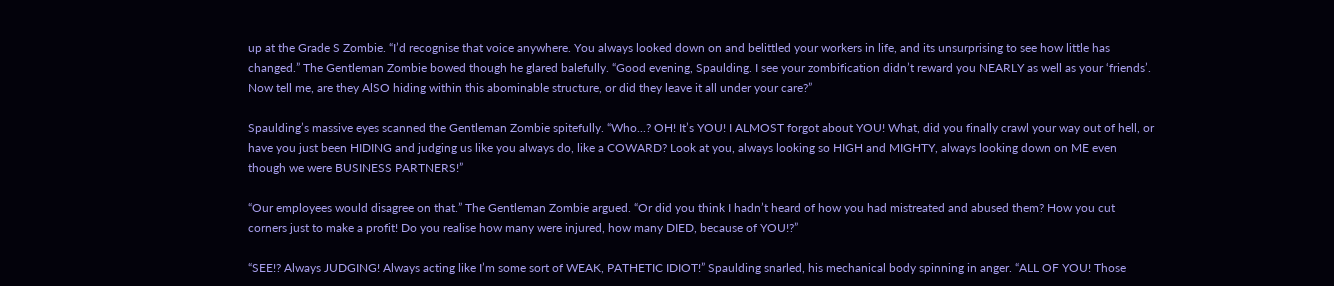up at the Grade S Zombie. “I’d recognise that voice anywhere. You always looked down on and belittled your workers in life, and its unsurprising to see how little has changed.” The Gentleman Zombie bowed though he glared balefully. “Good evening, Spaulding. I see your zombification didn’t reward you NEARLY as well as your ‘friends’. Now tell me, are they AlSO hiding within this abominable structure, or did they leave it all under your care?”

Spaulding’s massive eyes scanned the Gentleman Zombie spitefully. “Who...? OH! It’s YOU! I ALMOST forgot about YOU! What, did you finally crawl your way out of hell, or have you just been HIDING and judging us like you always do, like a COWARD? Look at you, always looking so HIGH and MIGHTY, always looking down on ME even though we were BUSINESS PARTNERS!”

“Our employees would disagree on that.” The Gentleman Zombie argued. “Or did you think I hadn’t heard of how you had mistreated and abused them? How you cut corners just to make a profit! Do you realise how many were injured, how many DIED, because of YOU!?”

“SEE!? Always JUDGING! Always acting like I’m some sort of WEAK, PATHETIC IDIOT!” Spaulding snarled, his mechanical body spinning in anger. “ALL OF YOU! Those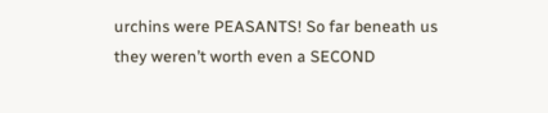urchins were PEASANTS! So far beneath us they weren’t worth even a SECOND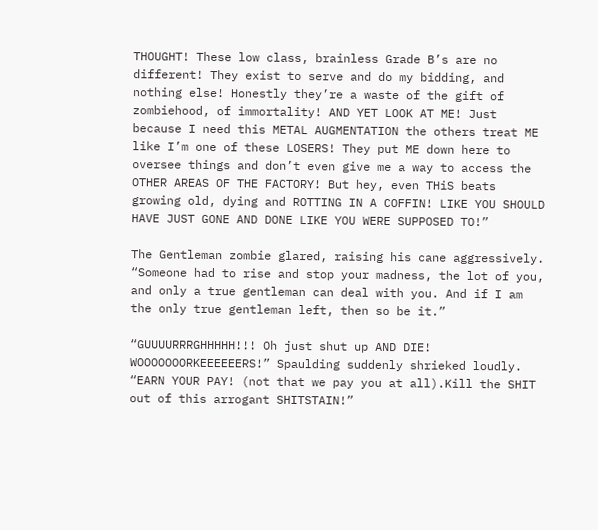THOUGHT! These low class, brainless Grade B’s are no different! They exist to serve and do my bidding, and nothing else! Honestly they’re a waste of the gift of zombiehood, of immortality! AND YET LOOK AT ME! Just because I need this METAL AUGMENTATION the others treat ME like I’m one of these LOSERS! They put ME down here to oversee things and don’t even give me a way to access the OTHER AREAS OF THE FACTORY! But hey, even THiS beats growing old, dying and ROTTING IN A COFFIN! LIKE YOU SHOULD HAVE JUST GONE AND DONE LIKE YOU WERE SUPPOSED TO!”

The Gentleman zombie glared, raising his cane aggressively. “Someone had to rise and stop your madness, the lot of you, and only a true gentleman can deal with you. And if I am the only true gentleman left, then so be it.”

“GUUUURRRGHHHHH!!! Oh just shut up AND DIE! WOOOOOOORKEEEEEERS!” Spaulding suddenly shrieked loudly. “EARN YOUR PAY! (not that we pay you at all).Kill the SHIT out of this arrogant SHITSTAIN!”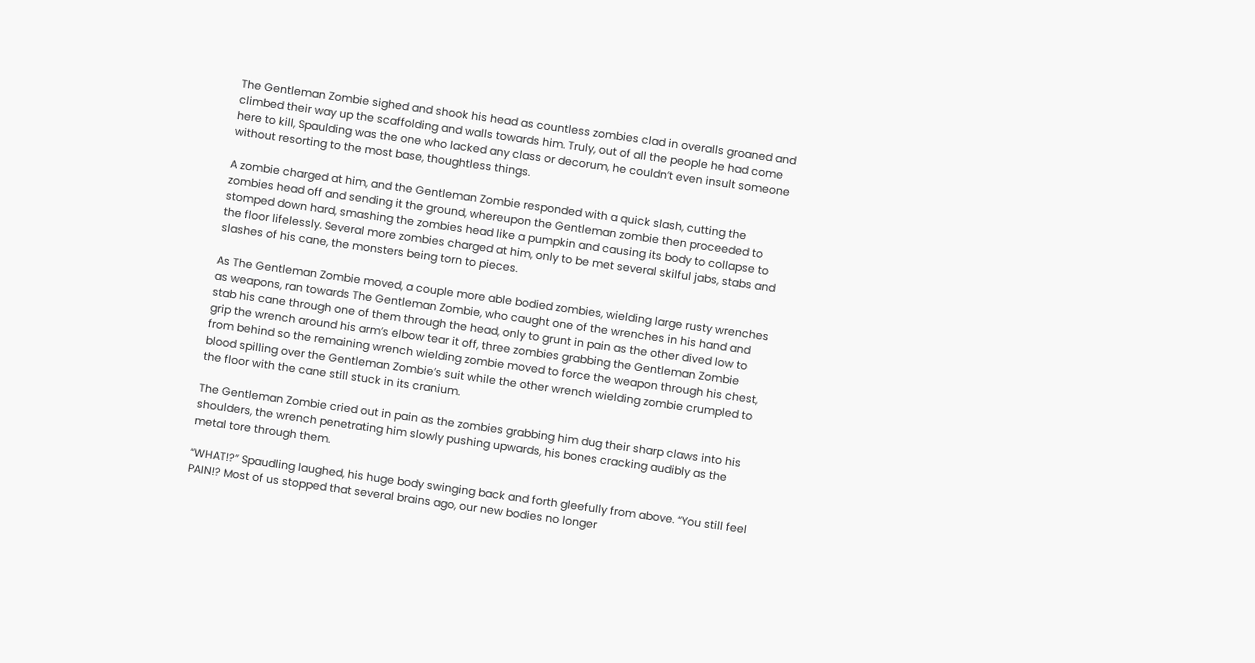The Gentleman Zombie sighed and shook his head as countless zombies clad in overalls groaned and climbed their way up the scaffolding and walls towards him. Truly, out of all the people he had come here to kill, Spaulding was the one who lacked any class or decorum, he couldn’t even insult someone without resorting to the most base, thoughtless things.

A zombie charged at him, and the Gentleman Zombie responded with a quick slash, cutting the zombies head off and sending it the ground, whereupon the Gentleman zombie then proceeded to stomped down hard, smashing the zombies head like a pumpkin and causing its body to collapse to the floor lifelessly. Several more zombies charged at him, only to be met several skilful jabs, stabs and slashes of his cane, the monsters being torn to pieces.

As The Gentleman Zombie moved, a couple more able bodied zombies, wielding large rusty wrenches as weapons, ran towards The Gentleman Zombie, who caught one of the wrenches in his hand and stab his cane through one of them through the head, only to grunt in pain as the other dived low to grip the wrench around his arm’s elbow tear it off, three zombies grabbing the Gentleman Zombie from behind so the remaining wrench wielding zombie moved to force the weapon through his chest, blood spilling over the Gentleman Zombie’s suit while the other wrench wielding zombie crumpled to the floor with the cane still stuck in its cranium.

The Gentleman Zombie cried out in pain as the zombies grabbing him dug their sharp claws into his shoulders, the wrench penetrating him slowly pushing upwards, his bones cracking audibly as the metal tore through them.

“WHAT!?” Spaudling laughed, his huge body swinging back and forth gleefully from above. “You still feel PAIN!? Most of us stopped that several brains ago, our new bodies no longer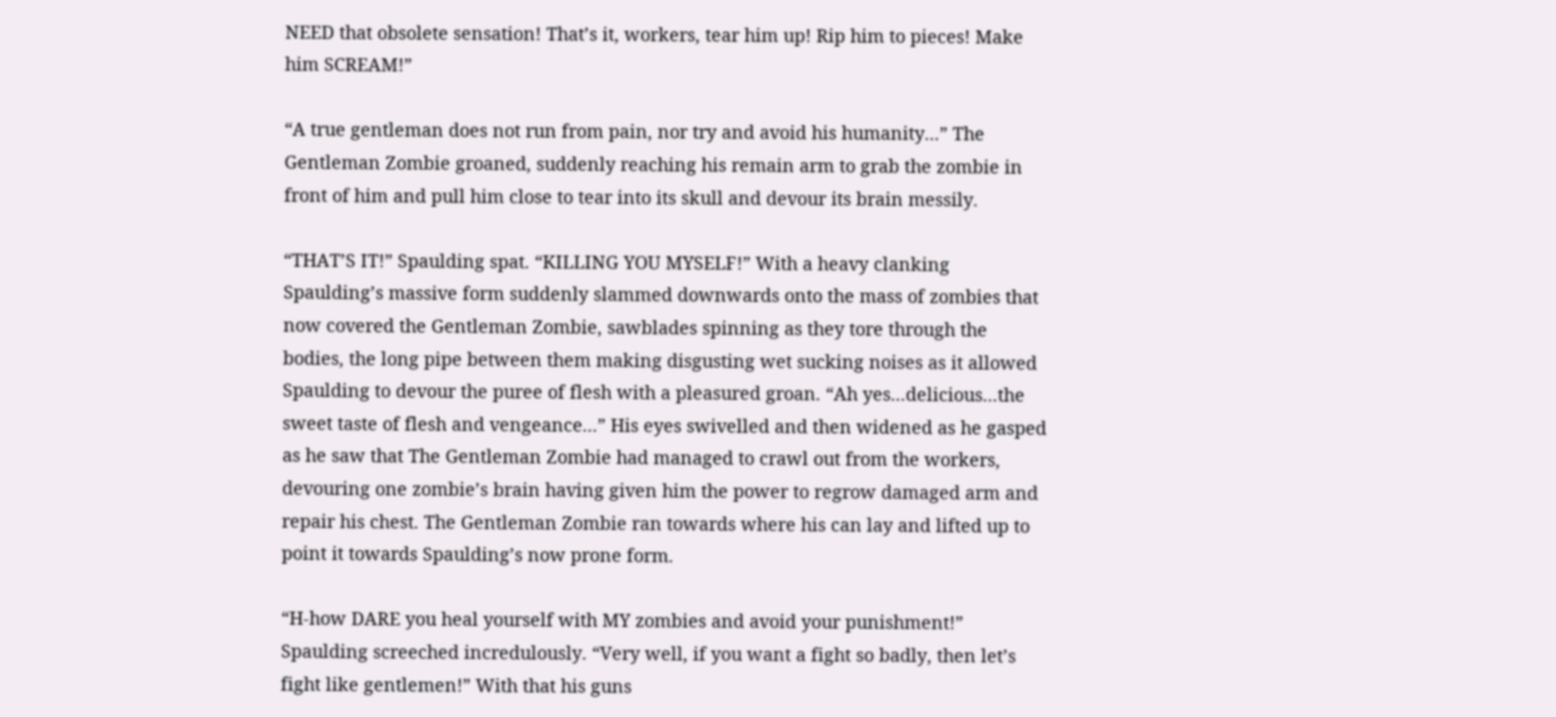NEED that obsolete sensation! That’s it, workers, tear him up! Rip him to pieces! Make him SCREAM!”

“A true gentleman does not run from pain, nor try and avoid his humanity...” The Gentleman Zombie groaned, suddenly reaching his remain arm to grab the zombie in front of him and pull him close to tear into its skull and devour its brain messily.

“THAT’S IT!” Spaulding spat. “KILLING YOU MYSELF!” With a heavy clanking Spaulding’s massive form suddenly slammed downwards onto the mass of zombies that now covered the Gentleman Zombie, sawblades spinning as they tore through the bodies, the long pipe between them making disgusting wet sucking noises as it allowed Spaulding to devour the puree of flesh with a pleasured groan. “Ah yes...delicious...the sweet taste of flesh and vengeance...” His eyes swivelled and then widened as he gasped as he saw that The Gentleman Zombie had managed to crawl out from the workers, devouring one zombie’s brain having given him the power to regrow damaged arm and repair his chest. The Gentleman Zombie ran towards where his can lay and lifted up to point it towards Spaulding’s now prone form.

“H-how DARE you heal yourself with MY zombies and avoid your punishment!” Spaulding screeched incredulously. “Very well, if you want a fight so badly, then let’s fight like gentlemen!” With that his guns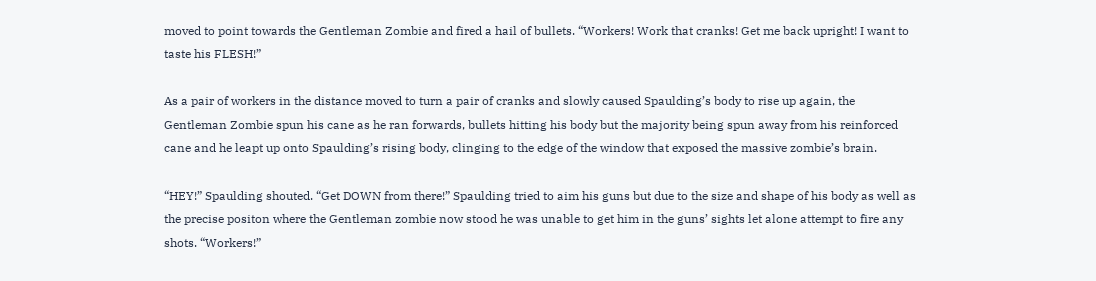moved to point towards the Gentleman Zombie and fired a hail of bullets. “Workers! Work that cranks! Get me back upright! I want to taste his FLESH!”

As a pair of workers in the distance moved to turn a pair of cranks and slowly caused Spaulding’s body to rise up again, the Gentleman Zombie spun his cane as he ran forwards, bullets hitting his body but the majority being spun away from his reinforced cane and he leapt up onto Spaulding’s rising body, clinging to the edge of the window that exposed the massive zombie’s brain.

“HEY!” Spaulding shouted. “Get DOWN from there!” Spaulding tried to aim his guns but due to the size and shape of his body as well as the precise positon where the Gentleman zombie now stood he was unable to get him in the guns’ sights let alone attempt to fire any shots. “Workers!”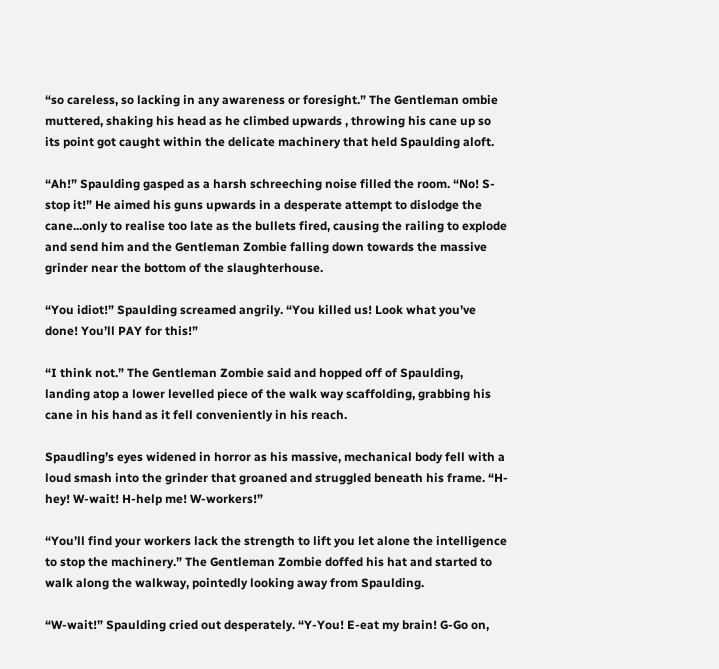“so careless, so lacking in any awareness or foresight.” The Gentleman ombie muttered, shaking his head as he climbed upwards , throwing his cane up so its point got caught within the delicate machinery that held Spaulding aloft.

“Ah!” Spaulding gasped as a harsh schreeching noise filled the room. “No! S-stop it!” He aimed his guns upwards in a desperate attempt to dislodge the cane...only to realise too late as the bullets fired, causing the railing to explode and send him and the Gentleman Zombie falling down towards the massive grinder near the bottom of the slaughterhouse.

“You idiot!” Spaulding screamed angrily. “You killed us! Look what you’ve done! You’ll PAY for this!”

“I think not.” The Gentleman Zombie said and hopped off of Spaulding, landing atop a lower levelled piece of the walk way scaffolding, grabbing his cane in his hand as it fell conveniently in his reach.

Spaudling’s eyes widened in horror as his massive, mechanical body fell with a loud smash into the grinder that groaned and struggled beneath his frame. “H-hey! W-wait! H-help me! W-workers!”

“You’ll find your workers lack the strength to lift you let alone the intelligence to stop the machinery.” The Gentleman Zombie doffed his hat and started to walk along the walkway, pointedly looking away from Spaulding.

“W-wait!” Spaulding cried out desperately. “Y-You! E-eat my brain! G-Go on,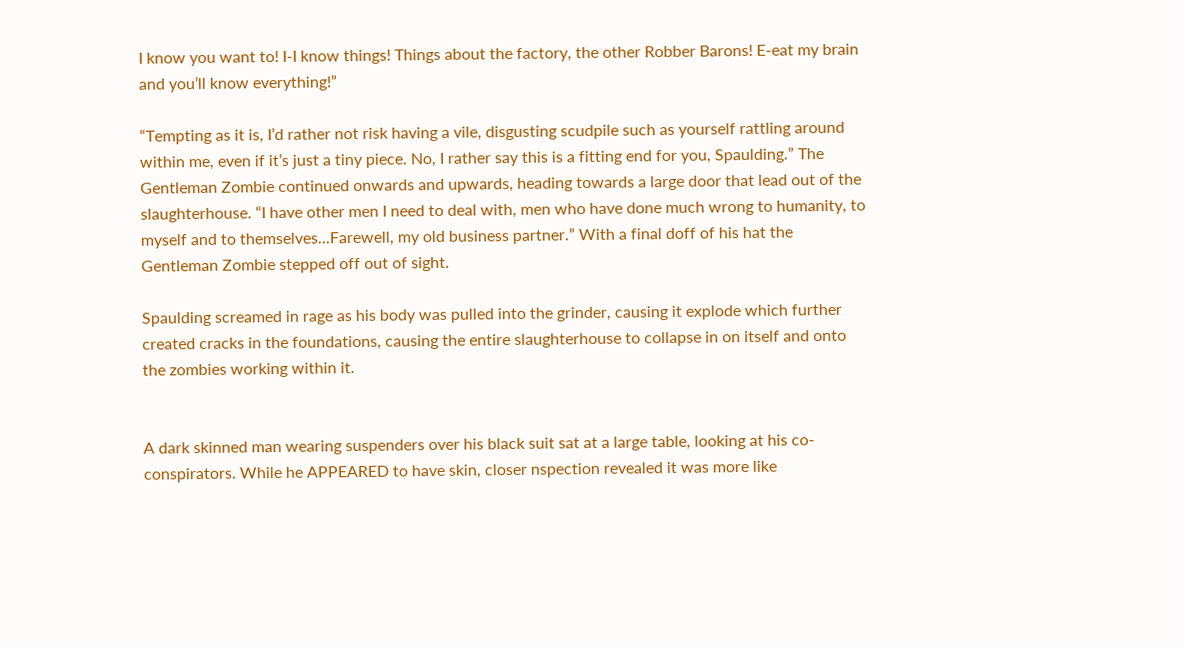I know you want to! I-I know things! Things about the factory, the other Robber Barons! E-eat my brain and you’ll know everything!”

“Tempting as it is, I’d rather not risk having a vile, disgusting scudpile such as yourself rattling around within me, even if it’s just a tiny piece. No, I rather say this is a fitting end for you, Spaulding.” The Gentleman Zombie continued onwards and upwards, heading towards a large door that lead out of the slaughterhouse. “I have other men I need to deal with, men who have done much wrong to humanity, to myself and to themselves...Farewell, my old business partner.” With a final doff of his hat the Gentleman Zombie stepped off out of sight.

Spaulding screamed in rage as his body was pulled into the grinder, causing it explode which further created cracks in the foundations, causing the entire slaughterhouse to collapse in on itself and onto the zombies working within it.


A dark skinned man wearing suspenders over his black suit sat at a large table, looking at his co-conspirators. While he APPEARED to have skin, closer nspection revealed it was more like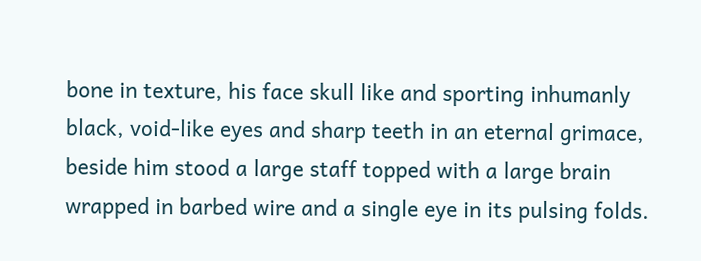bone in texture, his face skull like and sporting inhumanly black, void-like eyes and sharp teeth in an eternal grimace, beside him stood a large staff topped with a large brain wrapped in barbed wire and a single eye in its pulsing folds.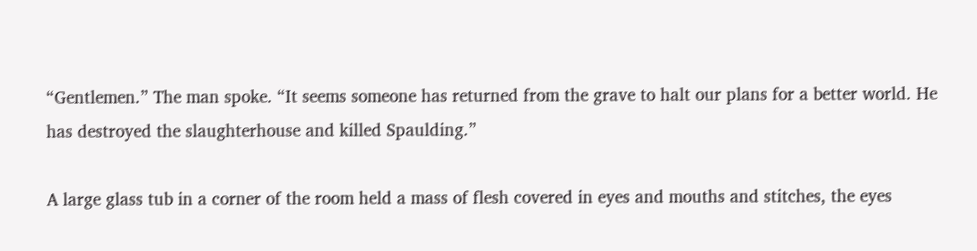“Gentlemen.” The man spoke. “It seems someone has returned from the grave to halt our plans for a better world. He has destroyed the slaughterhouse and killed Spaulding.”

A large glass tub in a corner of the room held a mass of flesh covered in eyes and mouths and stitches, the eyes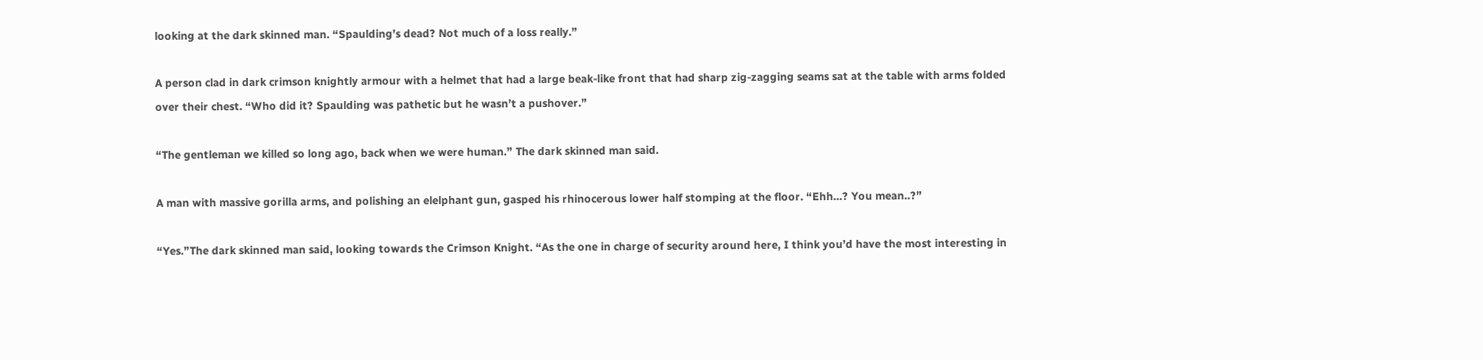looking at the dark skinned man. “Spaulding’s dead? Not much of a loss really.”

A person clad in dark crimson knightly armour with a helmet that had a large beak-like front that had sharp zig-zagging seams sat at the table with arms folded over their chest. “Who did it? Spaulding was pathetic but he wasn’t a pushover.”

“The gentleman we killed so long ago, back when we were human.” The dark skinned man said.

A man with massive gorilla arms, and polishing an elelphant gun, gasped his rhinocerous lower half stomping at the floor. “Ehh...? You mean..?”

“Yes.”The dark skinned man said, looking towards the Crimson Knight. “As the one in charge of security around here, I think you’d have the most interesting in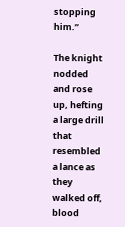stopping him.”

The knight nodded and rose up, hefting a large drill that resembled a lance as they walked off, blood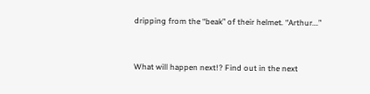dripping from the “beak” of their helmet. “Arthur...”


What will happen next!? Find out in the next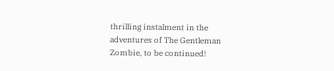thrilling instalment in the adventures of The Gentleman Zombie, to be continued!